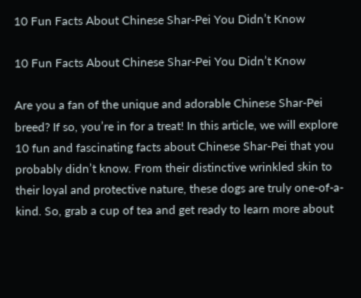10 Fun Facts About Chinese Shar-Pei You Didn’t Know

10 Fun Facts About Chinese Shar-Pei You Didn’t Know

Are you a fan of the unique and adorable Chinese Shar-Pei breed? If so, you’re in for a treat! In this article, we will explore 10 fun and fascinating facts about Chinese Shar-Pei that you probably didn’t know. From their distinctive wrinkled skin to their loyal and protective nature, these dogs are truly one-of-a-kind. So, grab a cup of tea and get ready to learn more about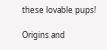these lovable pups!

Origins and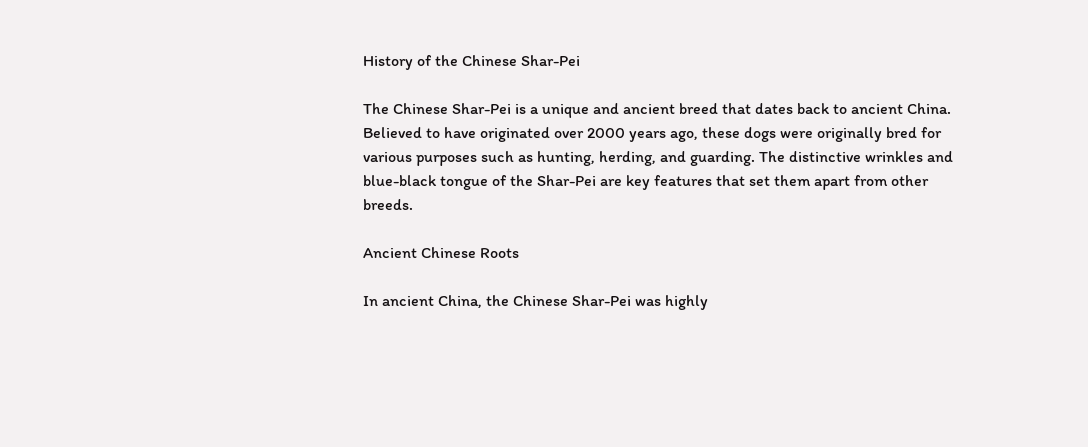History of the Chinese Shar-Pei

The Chinese Shar-Pei is a unique and ancient breed that dates back to ancient China. Believed to have originated over 2000 years ago, these dogs were originally bred for various purposes such as hunting, herding, and guarding. The distinctive wrinkles and blue-black tongue of the Shar-Pei are key features that set them apart from other breeds.

Ancient Chinese Roots

In ancient China, the Chinese Shar-Pei was highly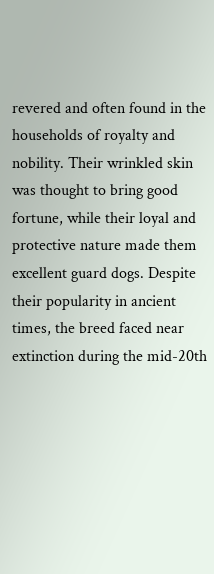revered and often found in the households of royalty and nobility. Their wrinkled skin was thought to bring good fortune, while their loyal and protective nature made them excellent guard dogs. Despite their popularity in ancient times, the breed faced near extinction during the mid-20th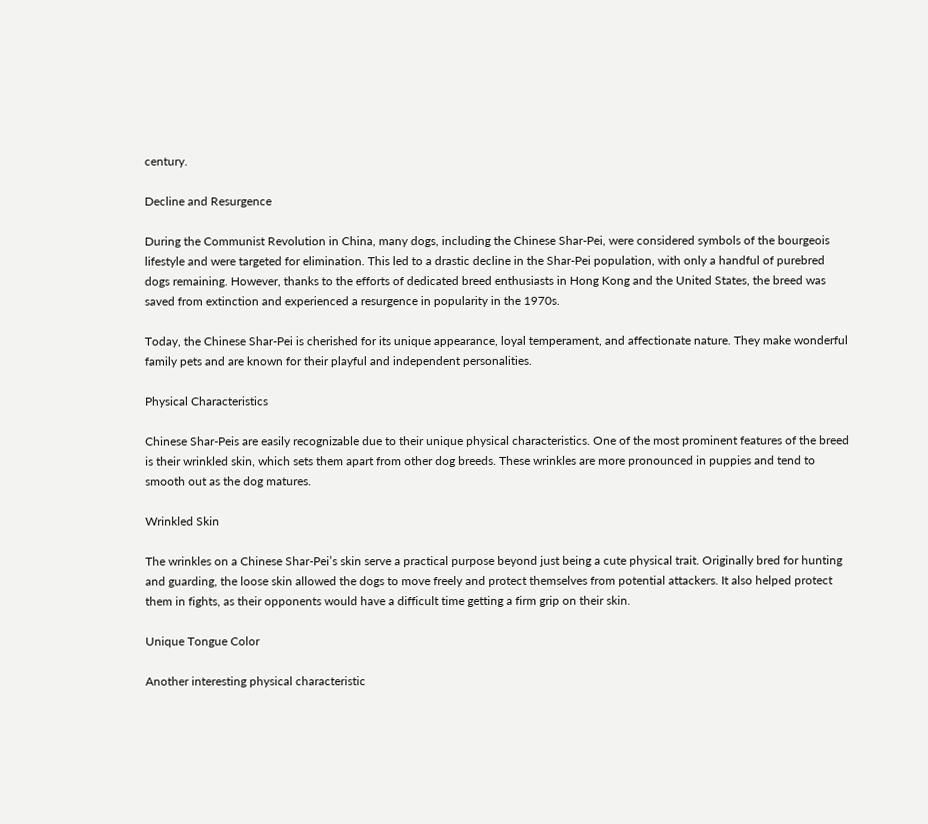century.

Decline and Resurgence

During the Communist Revolution in China, many dogs, including the Chinese Shar-Pei, were considered symbols of the bourgeois lifestyle and were targeted for elimination. This led to a drastic decline in the Shar-Pei population, with only a handful of purebred dogs remaining. However, thanks to the efforts of dedicated breed enthusiasts in Hong Kong and the United States, the breed was saved from extinction and experienced a resurgence in popularity in the 1970s.

Today, the Chinese Shar-Pei is cherished for its unique appearance, loyal temperament, and affectionate nature. They make wonderful family pets and are known for their playful and independent personalities.

Physical Characteristics

Chinese Shar-Peis are easily recognizable due to their unique physical characteristics. One of the most prominent features of the breed is their wrinkled skin, which sets them apart from other dog breeds. These wrinkles are more pronounced in puppies and tend to smooth out as the dog matures.

Wrinkled Skin

The wrinkles on a Chinese Shar-Pei’s skin serve a practical purpose beyond just being a cute physical trait. Originally bred for hunting and guarding, the loose skin allowed the dogs to move freely and protect themselves from potential attackers. It also helped protect them in fights, as their opponents would have a difficult time getting a firm grip on their skin.

Unique Tongue Color

Another interesting physical characteristic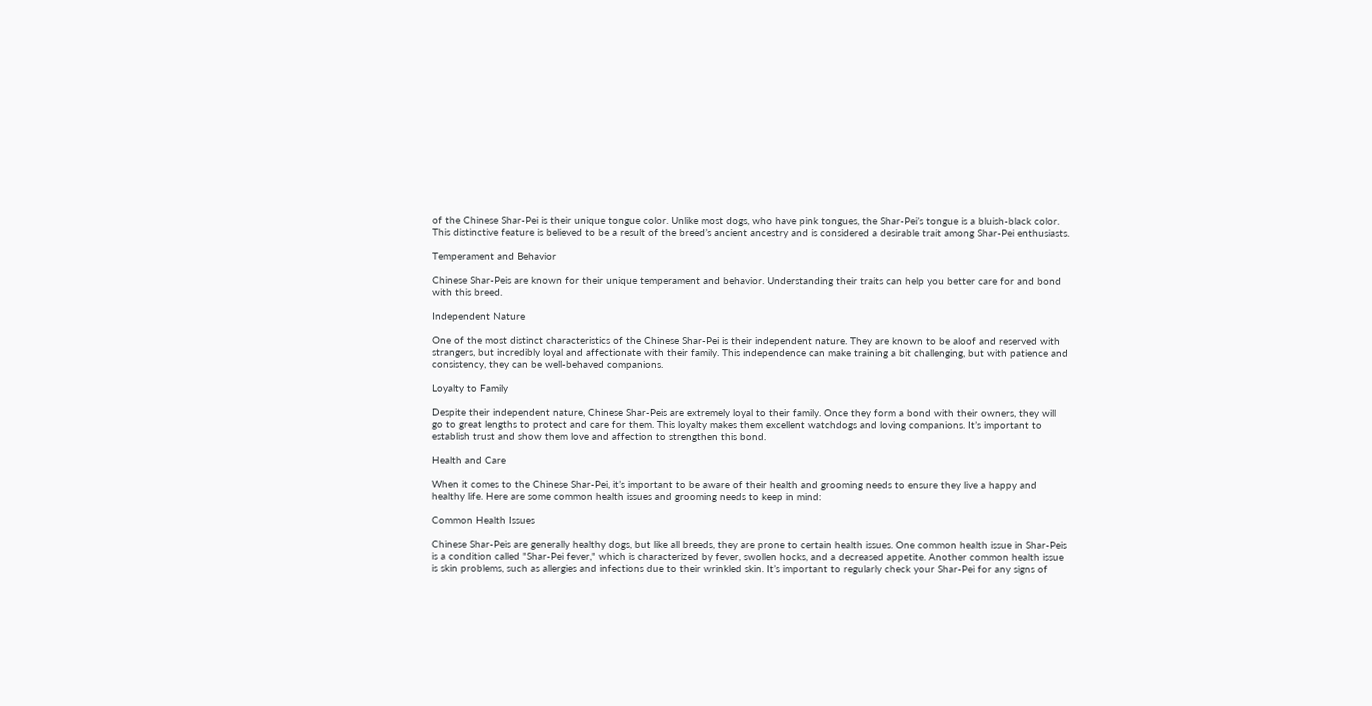of the Chinese Shar-Pei is their unique tongue color. Unlike most dogs, who have pink tongues, the Shar-Pei’s tongue is a bluish-black color. This distinctive feature is believed to be a result of the breed’s ancient ancestry and is considered a desirable trait among Shar-Pei enthusiasts.

Temperament and Behavior

Chinese Shar-Peis are known for their unique temperament and behavior. Understanding their traits can help you better care for and bond with this breed.

Independent Nature

One of the most distinct characteristics of the Chinese Shar-Pei is their independent nature. They are known to be aloof and reserved with strangers, but incredibly loyal and affectionate with their family. This independence can make training a bit challenging, but with patience and consistency, they can be well-behaved companions.

Loyalty to Family

Despite their independent nature, Chinese Shar-Peis are extremely loyal to their family. Once they form a bond with their owners, they will go to great lengths to protect and care for them. This loyalty makes them excellent watchdogs and loving companions. It’s important to establish trust and show them love and affection to strengthen this bond.

Health and Care

When it comes to the Chinese Shar-Pei, it’s important to be aware of their health and grooming needs to ensure they live a happy and healthy life. Here are some common health issues and grooming needs to keep in mind:

Common Health Issues

Chinese Shar-Peis are generally healthy dogs, but like all breeds, they are prone to certain health issues. One common health issue in Shar-Peis is a condition called "Shar-Pei fever," which is characterized by fever, swollen hocks, and a decreased appetite. Another common health issue is skin problems, such as allergies and infections due to their wrinkled skin. It’s important to regularly check your Shar-Pei for any signs of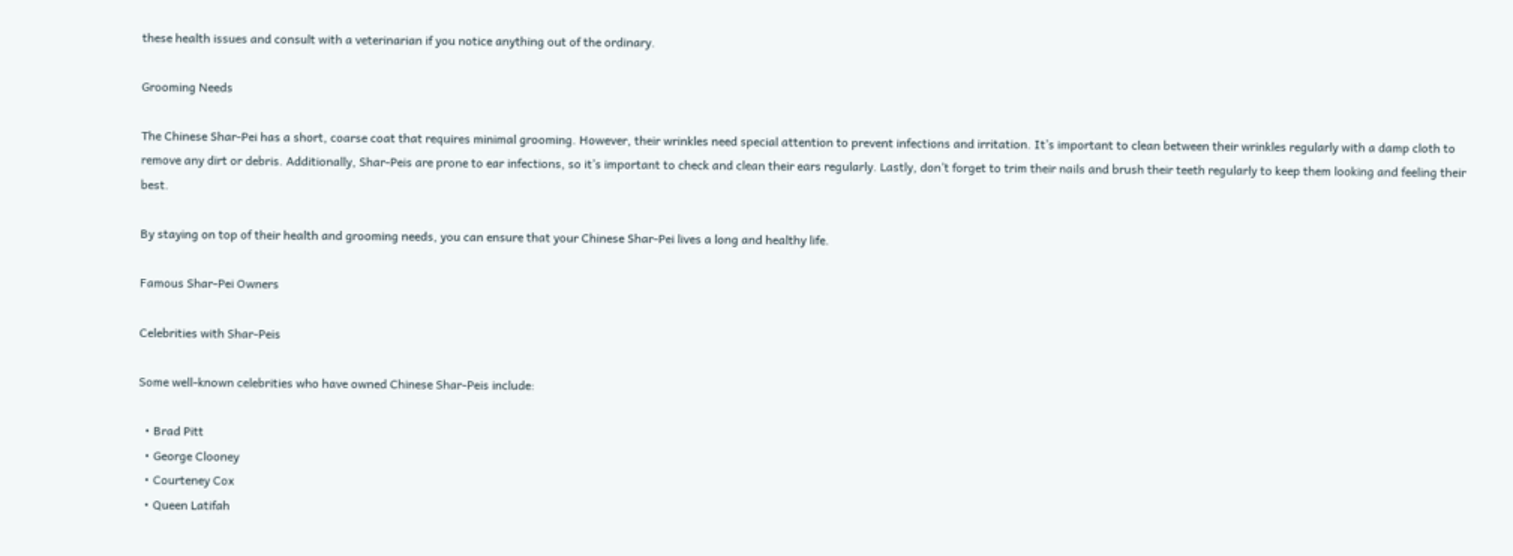these health issues and consult with a veterinarian if you notice anything out of the ordinary.

Grooming Needs

The Chinese Shar-Pei has a short, coarse coat that requires minimal grooming. However, their wrinkles need special attention to prevent infections and irritation. It’s important to clean between their wrinkles regularly with a damp cloth to remove any dirt or debris. Additionally, Shar-Peis are prone to ear infections, so it’s important to check and clean their ears regularly. Lastly, don’t forget to trim their nails and brush their teeth regularly to keep them looking and feeling their best.

By staying on top of their health and grooming needs, you can ensure that your Chinese Shar-Pei lives a long and healthy life.

Famous Shar-Pei Owners

Celebrities with Shar-Peis

Some well-known celebrities who have owned Chinese Shar-Peis include:

  • Brad Pitt
  • George Clooney
  • Courteney Cox
  • Queen Latifah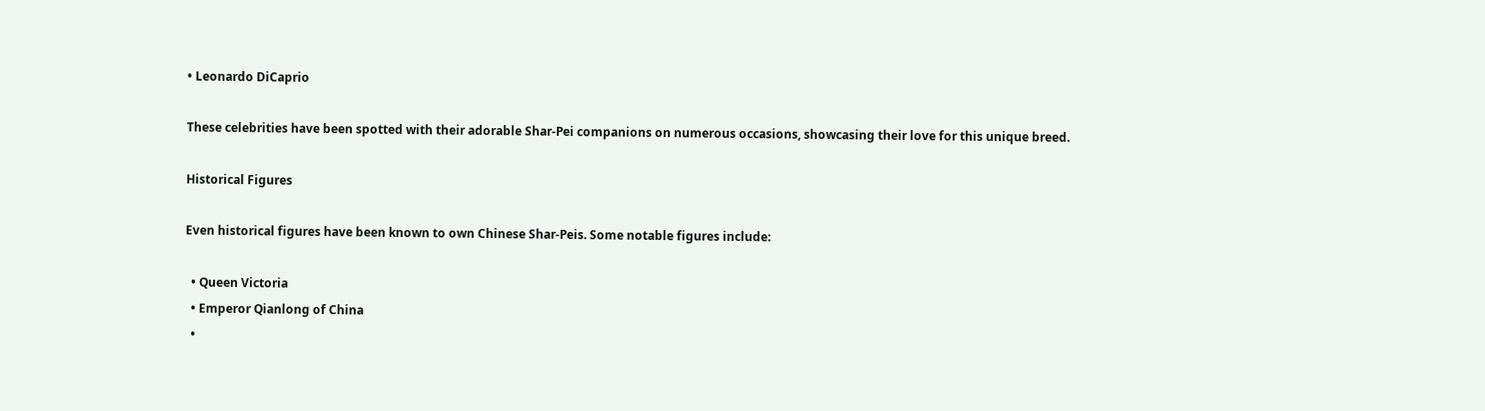• Leonardo DiCaprio

These celebrities have been spotted with their adorable Shar-Pei companions on numerous occasions, showcasing their love for this unique breed.

Historical Figures

Even historical figures have been known to own Chinese Shar-Peis. Some notable figures include:

  • Queen Victoria
  • Emperor Qianlong of China
  •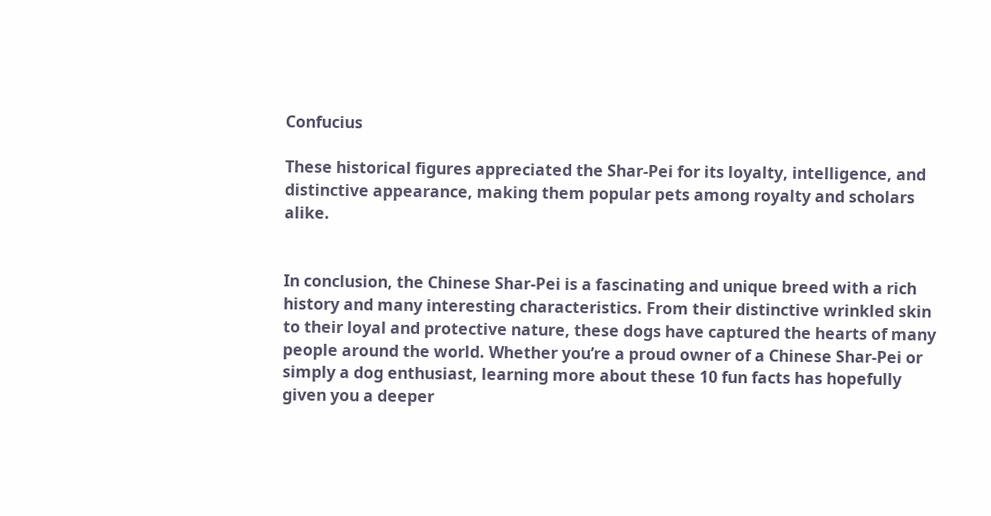Confucius

These historical figures appreciated the Shar-Pei for its loyalty, intelligence, and distinctive appearance, making them popular pets among royalty and scholars alike.


In conclusion, the Chinese Shar-Pei is a fascinating and unique breed with a rich history and many interesting characteristics. From their distinctive wrinkled skin to their loyal and protective nature, these dogs have captured the hearts of many people around the world. Whether you’re a proud owner of a Chinese Shar-Pei or simply a dog enthusiast, learning more about these 10 fun facts has hopefully given you a deeper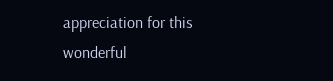appreciation for this wonderful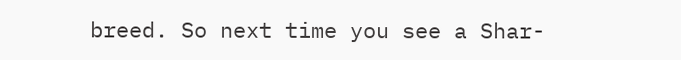breed. So next time you see a Shar-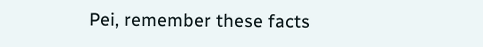Pei, remember these facts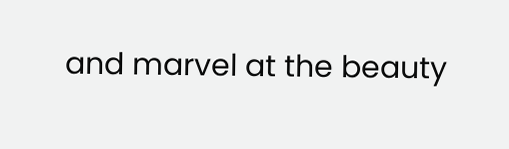and marvel at the beauty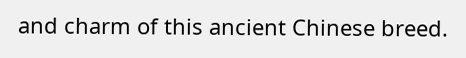and charm of this ancient Chinese breed.